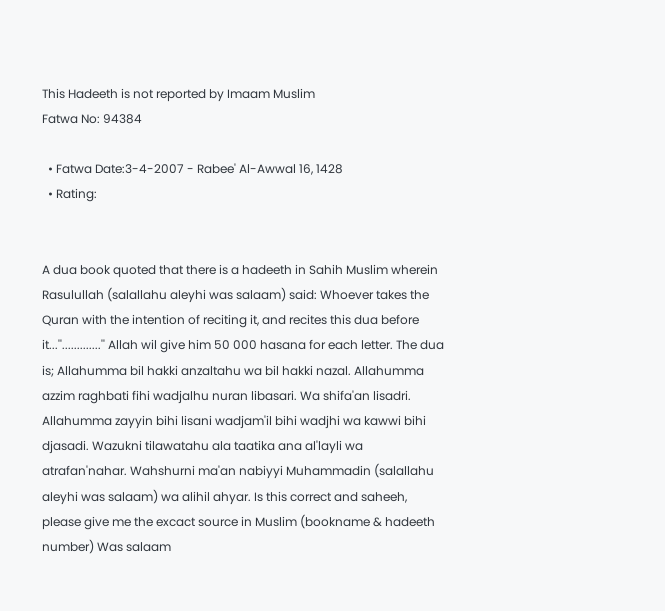This Hadeeth is not reported by Imaam Muslim
Fatwa No: 94384

  • Fatwa Date:3-4-2007 - Rabee' Al-Awwal 16, 1428
  • Rating:


A dua book quoted that there is a hadeeth in Sahih Muslim wherein Rasulullah (salallahu aleyhi was salaam) said: Whoever takes the Quran with the intention of reciting it, and recites this dua before it...''.............'' Allah wil give him 50 000 hasana for each letter. The dua is; Allahumma bil hakki anzaltahu wa bil hakki nazal. Allahumma azzim raghbati fihi wadjalhu nuran libasari. Wa shifa'an lisadri. Allahumma zayyin bihi lisani wadjam'il bihi wadjhi wa kawwi bihi djasadi. Wazukni tilawatahu ala taatika ana al'layli wa atrafan'nahar. Wahshurni ma'an nabiyyi Muhammadin (salallahu aleyhi was salaam) wa alihil ahyar. Is this correct and saheeh, please give me the excact source in Muslim (bookname & hadeeth number) Was salaam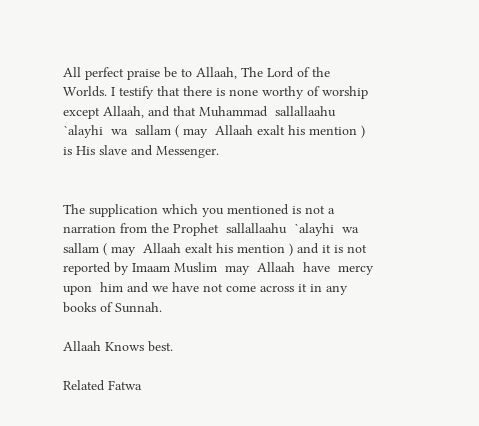All perfect praise be to Allaah, The Lord of the Worlds. I testify that there is none worthy of worship except Allaah, and that Muhammad  sallallaahu  `alayhi  wa  sallam ( may  Allaah exalt his mention ) is His slave and Messenger.


The supplication which you mentioned is not a narration from the Prophet  sallallaahu  `alayhi  wa  sallam ( may  Allaah exalt his mention ) and it is not reported by Imaam Muslim  may  Allaah  have  mercy  upon  him and we have not come across it in any books of Sunnah.

Allaah Knows best.

Related Fatwa